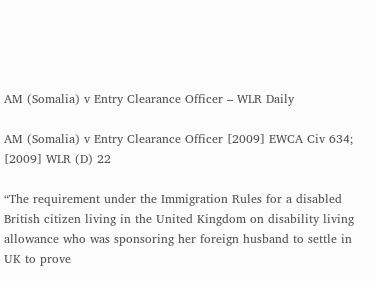AM (Somalia) v Entry Clearance Officer – WLR Daily

AM (Somalia) v Entry Clearance Officer [2009] EWCA Civ 634; [2009] WLR (D) 22

“The requirement under the Immigration Rules for a disabled British citizen living in the United Kingdom on disability living allowance who was sponsoring her foreign husband to settle in UK to prove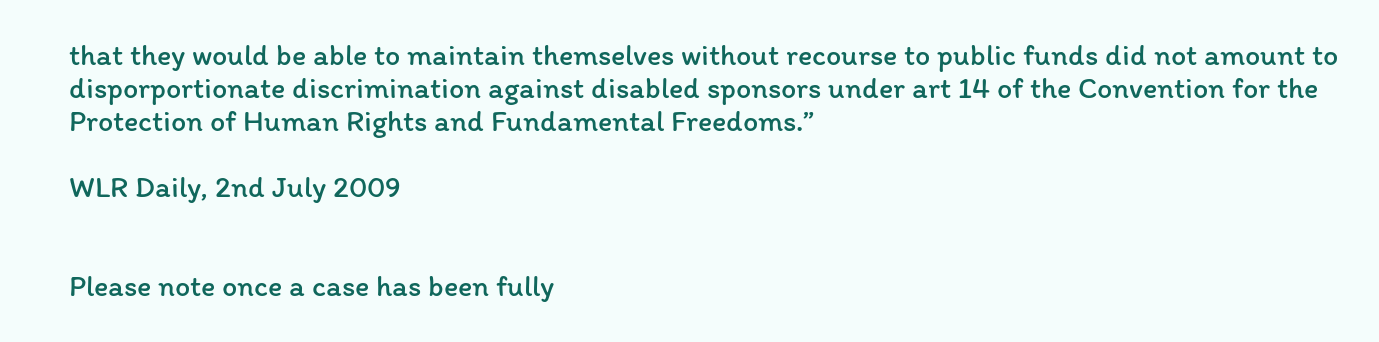that they would be able to maintain themselves without recourse to public funds did not amount to disporportionate discrimination against disabled sponsors under art 14 of the Convention for the Protection of Human Rights and Fundamental Freedoms.”

WLR Daily, 2nd July 2009


Please note once a case has been fully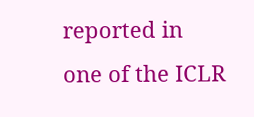reported in one of the ICLR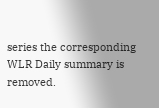series the corresponding WLR Daily summary is removed.